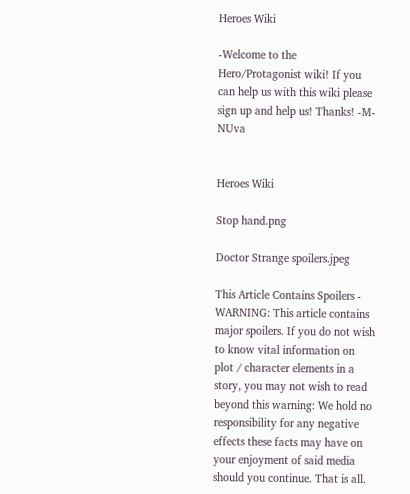Heroes Wiki

-Welcome to the Hero/Protagonist wiki! If you can help us with this wiki please sign up and help us! Thanks! -M-NUva


Heroes Wiki

Stop hand.png

Doctor Strange spoilers.jpeg

This Article Contains Spoilers - WARNING: This article contains major spoilers. If you do not wish to know vital information on plot / character elements in a story, you may not wish to read beyond this warning: We hold no responsibility for any negative effects these facts may have on your enjoyment of said media should you continue. That is all.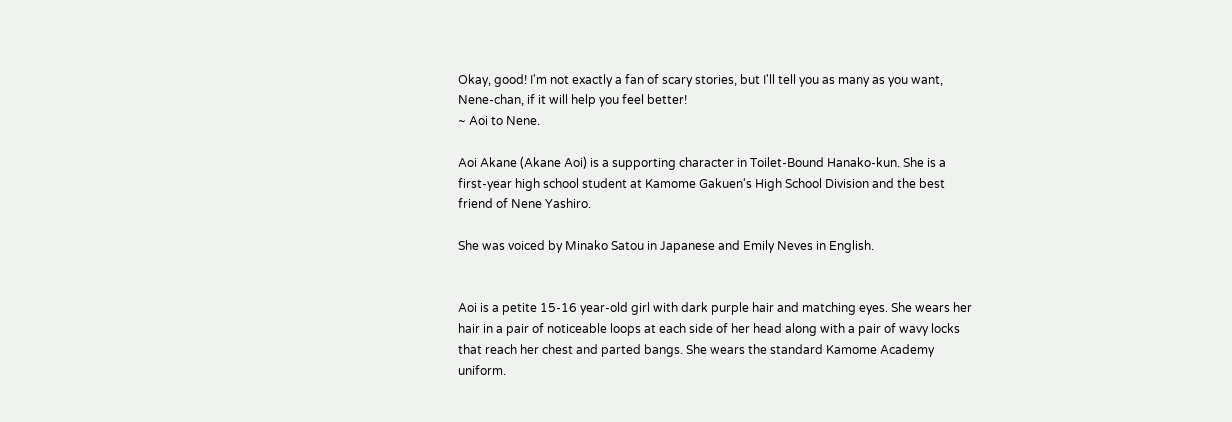Okay, good! I'm not exactly a fan of scary stories, but I'll tell you as many as you want, Nene-chan, if it will help you feel better!
~ Aoi to Nene.

Aoi Akane (Akane Aoi) is a supporting character in Toilet-Bound Hanako-kun. She is a first-year high school student at Kamome Gakuen's High School Division and the best friend of Nene Yashiro.

She was voiced by Minako Satou in Japanese and Emily Neves in English.


Aoi is a petite 15-16 year-old girl with dark purple hair and matching eyes. She wears her hair in a pair of noticeable loops at each side of her head along with a pair of wavy locks that reach her chest and parted bangs. She wears the standard Kamome Academy uniform.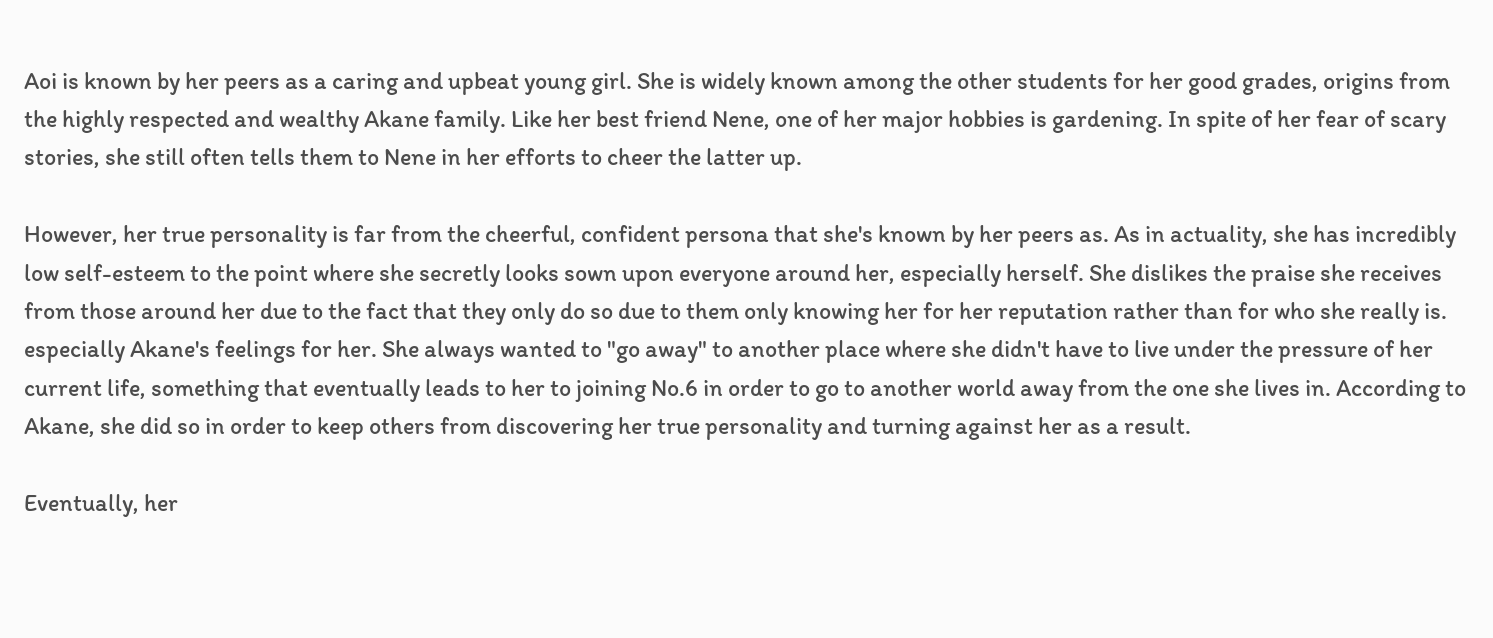Aoi is known by her peers as a caring and upbeat young girl. She is widely known among the other students for her good grades, origins from the highly respected and wealthy Akane family. Like her best friend Nene, one of her major hobbies is gardening. In spite of her fear of scary stories, she still often tells them to Nene in her efforts to cheer the latter up.

However, her true personality is far from the cheerful, confident persona that she's known by her peers as. As in actuality, she has incredibly low self-esteem to the point where she secretly looks sown upon everyone around her, especially herself. She dislikes the praise she receives from those around her due to the fact that they only do so due to them only knowing her for her reputation rather than for who she really is. especially Akane's feelings for her. She always wanted to "go away" to another place where she didn't have to live under the pressure of her current life, something that eventually leads to her to joining No.6 in order to go to another world away from the one she lives in. According to Akane, she did so in order to keep others from discovering her true personality and turning against her as a result.

Eventually, her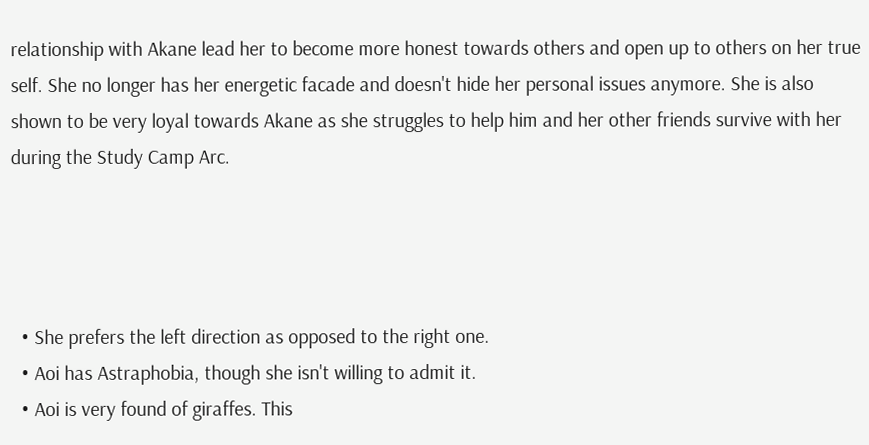relationship with Akane lead her to become more honest towards others and open up to others on her true self. She no longer has her energetic facade and doesn't hide her personal issues anymore. She is also shown to be very loyal towards Akane as she struggles to help him and her other friends survive with her during the Study Camp Arc.




  • She prefers the left direction as opposed to the right one.
  • Aoi has Astraphobia, though she isn't willing to admit it.
  • Aoi is very found of giraffes. This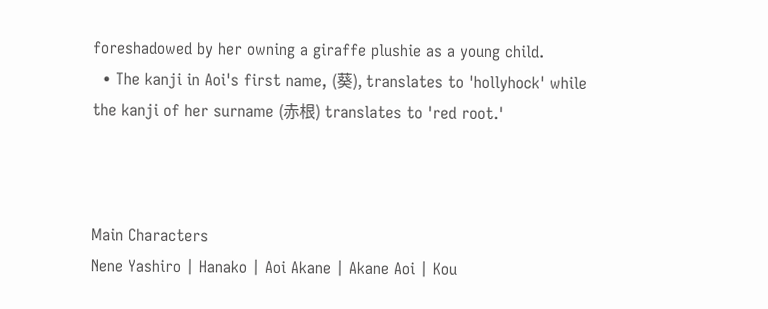foreshadowed by her owning a giraffe plushie as a young child.
  • The kanji in Aoi's first name, (葵), translates to 'hollyhock' while the kanji of her surname (赤根) translates to 'red root.'



Main Characters
Nene Yashiro | Hanako | Aoi Akane | Akane Aoi | Kou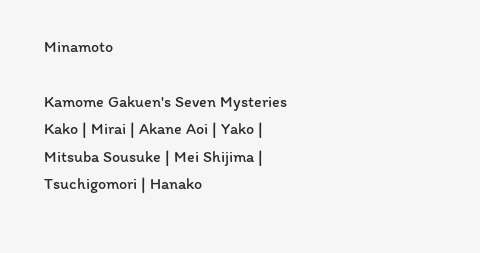Minamoto

Kamome Gakuen's Seven Mysteries
Kako | Mirai | Akane Aoi | Yako | Mitsuba Sousuke | Mei Shijima | Tsuchigomori | Hanako